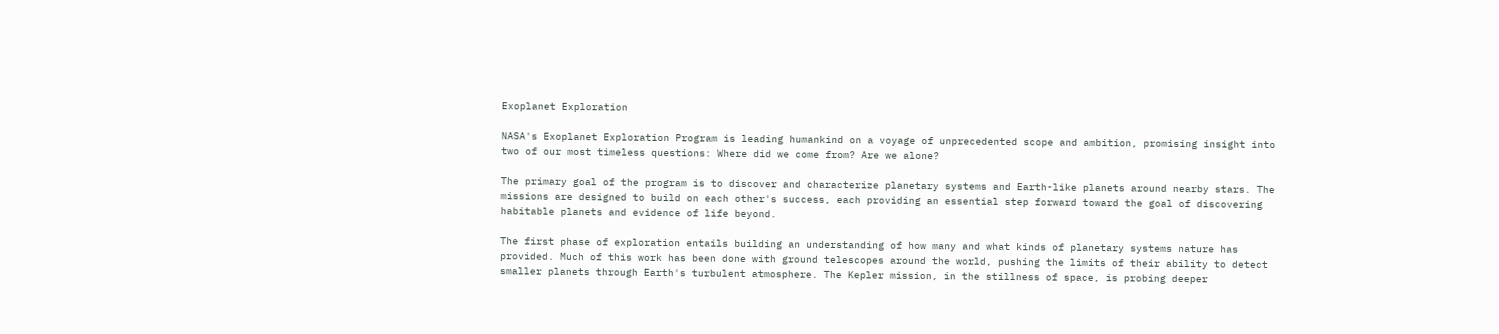Exoplanet Exploration

NASA's Exoplanet Exploration Program is leading humankind on a voyage of unprecedented scope and ambition, promising insight into two of our most timeless questions: Where did we come from? Are we alone?

The primary goal of the program is to discover and characterize planetary systems and Earth-like planets around nearby stars. The missions are designed to build on each other's success, each providing an essential step forward toward the goal of discovering habitable planets and evidence of life beyond.

The first phase of exploration entails building an understanding of how many and what kinds of planetary systems nature has provided. Much of this work has been done with ground telescopes around the world, pushing the limits of their ability to detect smaller planets through Earth's turbulent atmosphere. The Kepler mission, in the stillness of space, is probing deeper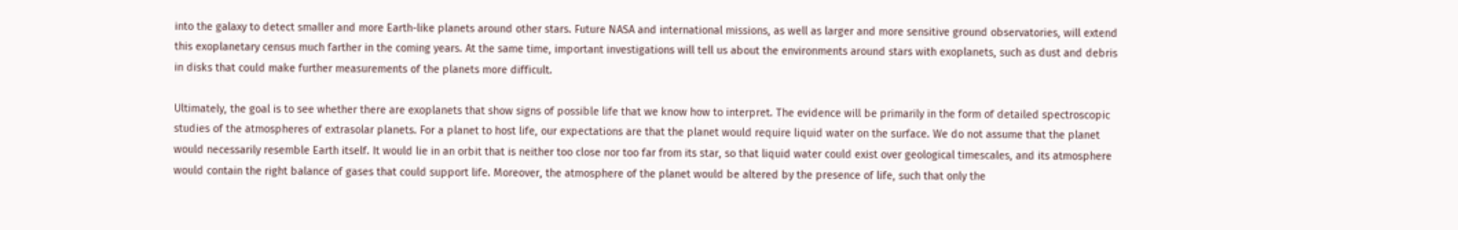into the galaxy to detect smaller and more Earth-like planets around other stars. Future NASA and international missions, as well as larger and more sensitive ground observatories, will extend this exoplanetary census much farther in the coming years. At the same time, important investigations will tell us about the environments around stars with exoplanets, such as dust and debris in disks that could make further measurements of the planets more difficult.

Ultimately, the goal is to see whether there are exoplanets that show signs of possible life that we know how to interpret. The evidence will be primarily in the form of detailed spectroscopic studies of the atmospheres of extrasolar planets. For a planet to host life, our expectations are that the planet would require liquid water on the surface. We do not assume that the planet would necessarily resemble Earth itself. It would lie in an orbit that is neither too close nor too far from its star, so that liquid water could exist over geological timescales, and its atmosphere would contain the right balance of gases that could support life. Moreover, the atmosphere of the planet would be altered by the presence of life, such that only the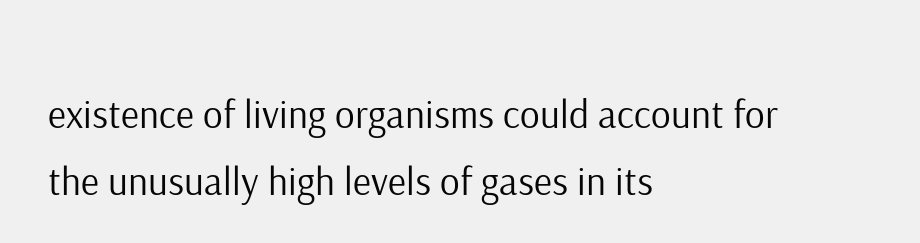existence of living organisms could account for the unusually high levels of gases in its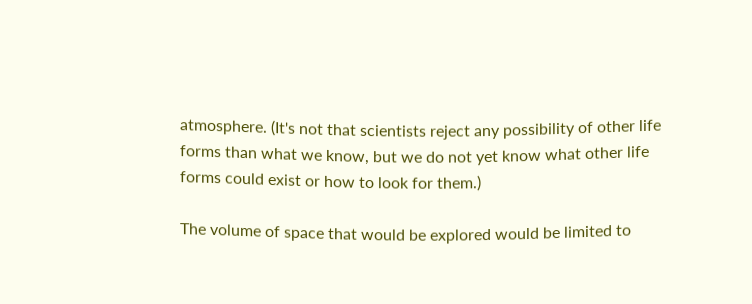atmosphere. (It's not that scientists reject any possibility of other life forms than what we know, but we do not yet know what other life forms could exist or how to look for them.)

The volume of space that would be explored would be limited to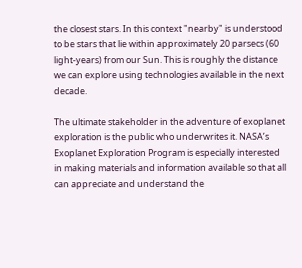the closest stars. In this context "nearby" is understood to be stars that lie within approximately 20 parsecs (60 light-years) from our Sun. This is roughly the distance we can explore using technologies available in the next decade.

The ultimate stakeholder in the adventure of exoplanet exploration is the public who underwrites it. NASA’s Exoplanet Exploration Program is especially interested in making materials and information available so that all can appreciate and understand the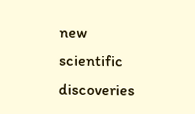new scientific discoveries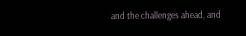and the challenges ahead, and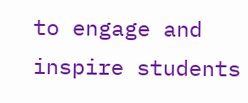to engage and inspire students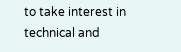to take interest in technical and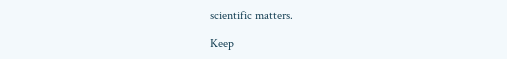scientific matters.

Keep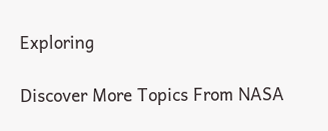Exploring

Discover More Topics From NASA